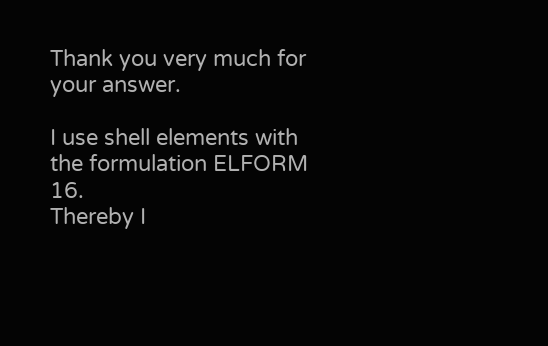Thank you very much for your answer.

I use shell elements with the formulation ELFORM 16.
Thereby I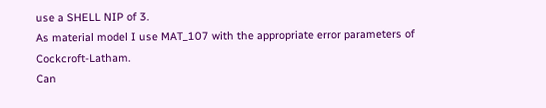use a SHELL NIP of 3.
As material model I use MAT_107 with the appropriate error parameters of Cockcroft-Latham.
Can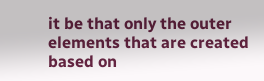it be that only the outer elements that are created based on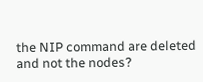the NIP command are deleted and not the nodes?